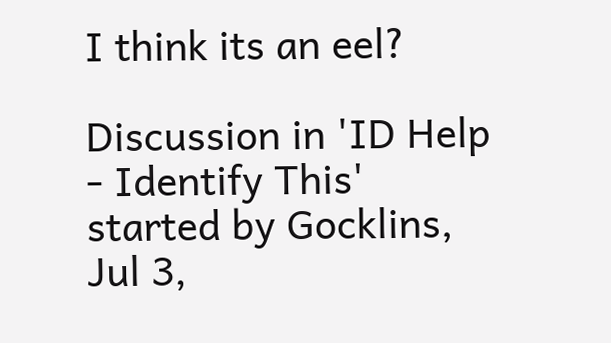I think its an eel?

Discussion in 'ID Help - Identify This' started by Gocklins, Jul 3,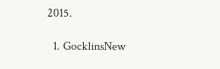2015.

  1. GocklinsNew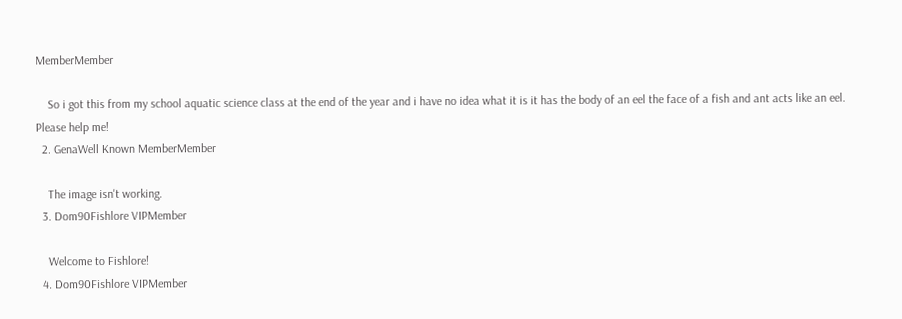MemberMember

    So i got this from my school aquatic science class at the end of the year and i have no idea what it is it has the body of an eel the face of a fish and ant acts like an eel. Please help me!
  2. GenaWell Known MemberMember

    The image isn't working.
  3. Dom90Fishlore VIPMember

    Welcome to Fishlore!
  4. Dom90Fishlore VIPMember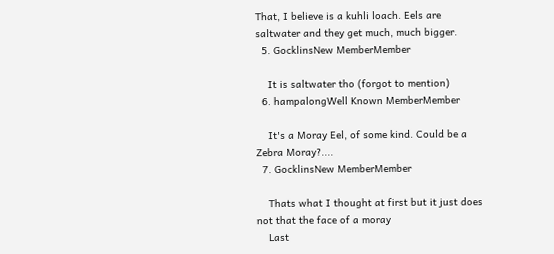That, I believe is a kuhli loach. Eels are saltwater and they get much, much bigger.
  5. GocklinsNew MemberMember

    It is saltwater tho (forgot to mention)
  6. hampalongWell Known MemberMember

    It's a Moray Eel, of some kind. Could be a Zebra Moray?....
  7. GocklinsNew MemberMember

    Thats what I thought at first but it just does not that the face of a moray
    Last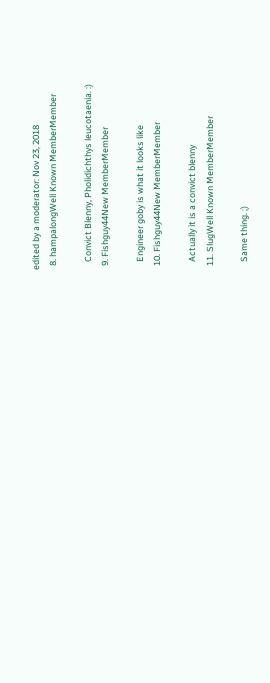edited by a moderator: Nov 23, 2018
  8. hampalongWell Known MemberMember

    Convict Blenny, Pholidichthys leucotaenia. :)
  9. Fishguy44New MemberMember

    Engineer goby is what it looks like
  10. Fishguy44New MemberMember

    Actually it is a convict blenny
  11. SlugWell Known MemberMember

    Same thing. ;)